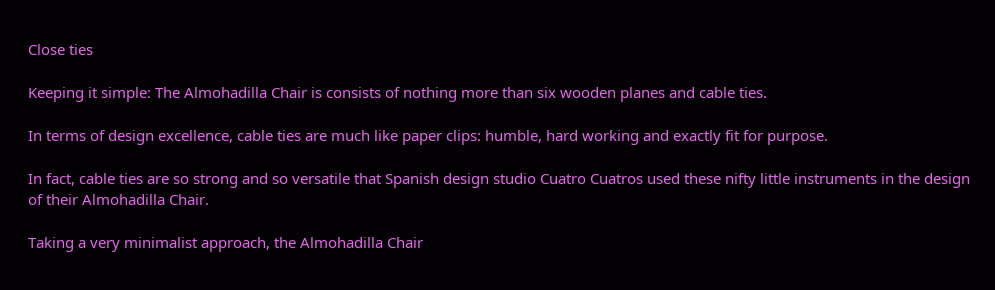Close ties

Keeping it simple: The Almohadilla Chair is consists of nothing more than six wooden planes and cable ties.

In terms of design excellence, cable ties are much like paper clips: humble, hard working and exactly fit for purpose.

In fact, cable ties are so strong and so versatile that Spanish design studio Cuatro Cuatros used these nifty little instruments in the design of their Almohadilla Chair.

Taking a very minimalist approach, the Almohadilla Chair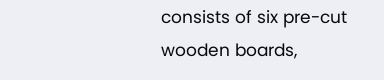consists of six pre-cut wooden boards,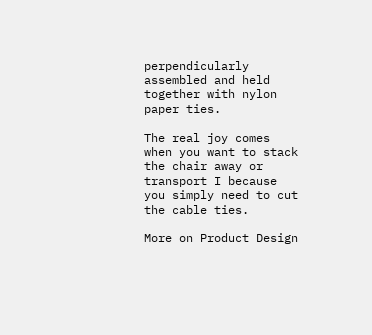perpendicularly assembled and held together with nylon paper ties.

The real joy comes when you want to stack the chair away or transport I because you simply need to cut the cable ties.

More on Product Design